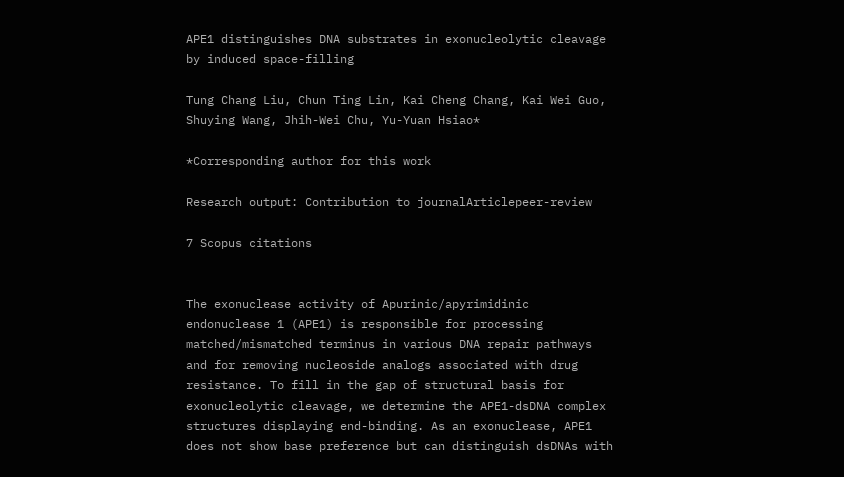APE1 distinguishes DNA substrates in exonucleolytic cleavage by induced space-filling

Tung Chang Liu, Chun Ting Lin, Kai Cheng Chang, Kai Wei Guo, Shuying Wang, Jhih-Wei Chu, Yu-Yuan Hsiao*

*Corresponding author for this work

Research output: Contribution to journalArticlepeer-review

7 Scopus citations


The exonuclease activity of Apurinic/apyrimidinic endonuclease 1 (APE1) is responsible for processing matched/mismatched terminus in various DNA repair pathways and for removing nucleoside analogs associated with drug resistance. To fill in the gap of structural basis for exonucleolytic cleavage, we determine the APE1-dsDNA complex structures displaying end-binding. As an exonuclease, APE1 does not show base preference but can distinguish dsDNAs with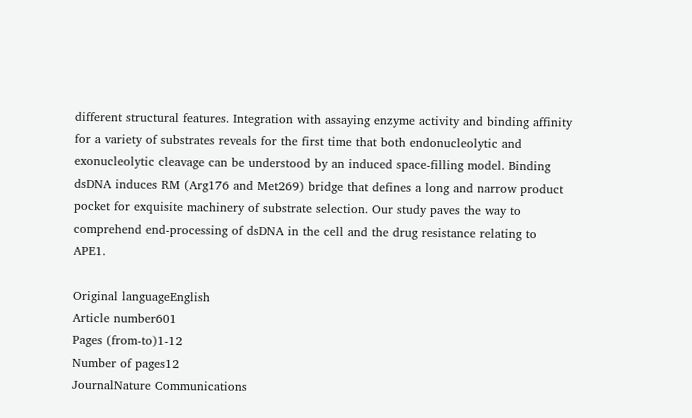different structural features. Integration with assaying enzyme activity and binding affinity for a variety of substrates reveals for the first time that both endonucleolytic and exonucleolytic cleavage can be understood by an induced space-filling model. Binding dsDNA induces RM (Arg176 and Met269) bridge that defines a long and narrow product pocket for exquisite machinery of substrate selection. Our study paves the way to comprehend end-processing of dsDNA in the cell and the drug resistance relating to APE1.

Original languageEnglish
Article number601
Pages (from-to)1-12
Number of pages12
JournalNature Communications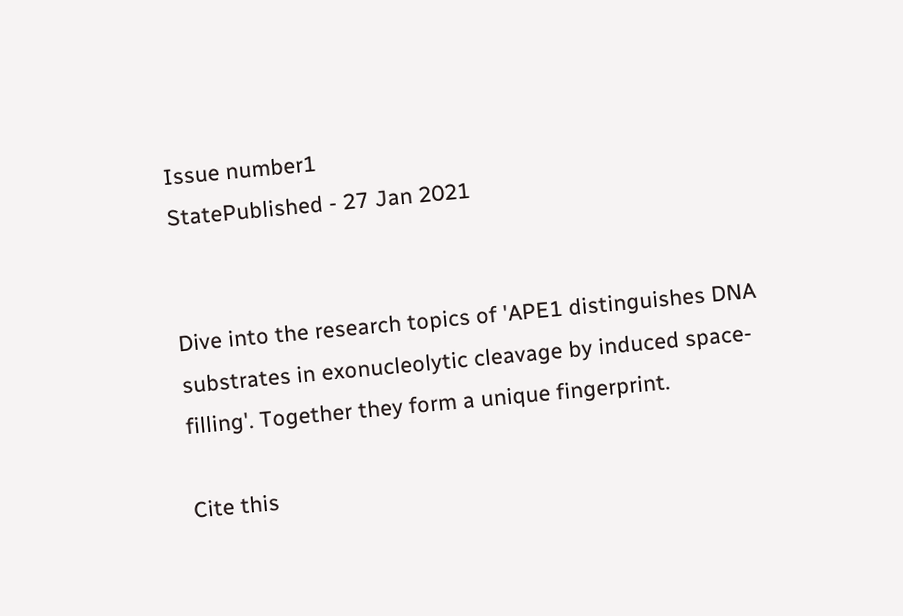Issue number1
StatePublished - 27 Jan 2021


Dive into the research topics of 'APE1 distinguishes DNA substrates in exonucleolytic cleavage by induced space-filling'. Together they form a unique fingerprint.

Cite this